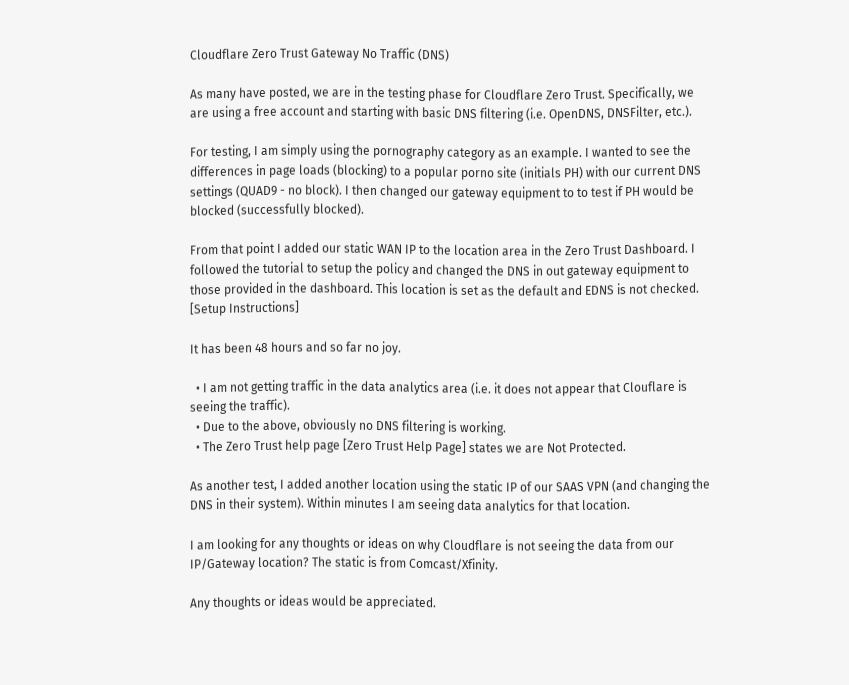Cloudflare Zero Trust Gateway No Traffic (DNS)

As many have posted, we are in the testing phase for Cloudflare Zero Trust. Specifically, we are using a free account and starting with basic DNS filtering (i.e. OpenDNS, DNSFilter, etc.).

For testing, I am simply using the pornography category as an example. I wanted to see the differences in page loads (blocking) to a popular porno site (initials PH) with our current DNS settings (QUAD9 - no block). I then changed our gateway equipment to to test if PH would be blocked (successfully blocked).

From that point I added our static WAN IP to the location area in the Zero Trust Dashboard. I followed the tutorial to setup the policy and changed the DNS in out gateway equipment to those provided in the dashboard. This location is set as the default and EDNS is not checked. [Setup Instructions]

It has been 48 hours and so far no joy.

  • I am not getting traffic in the data analytics area (i.e. it does not appear that Clouflare is seeing the traffic).
  • Due to the above, obviously no DNS filtering is working.
  • The Zero Trust help page [Zero Trust Help Page] states we are Not Protected.

As another test, I added another location using the static IP of our SAAS VPN (and changing the DNS in their system). Within minutes I am seeing data analytics for that location.

I am looking for any thoughts or ideas on why Cloudflare is not seeing the data from our IP/Gateway location? The static is from Comcast/Xfinity.

Any thoughts or ideas would be appreciated.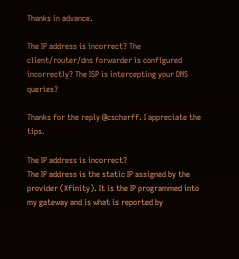Thanks in advance.

The IP address is incorrect? The client/router/dns forwarder is configured incorrectly? The ISP is intercepting your DNS queries?

Thanks for the reply @cscharff. I appreciate the tips.

The IP address is incorrect?
The IP address is the static IP assigned by the provider (Xfinity). It is the IP programmed into my gateway and is what is reported by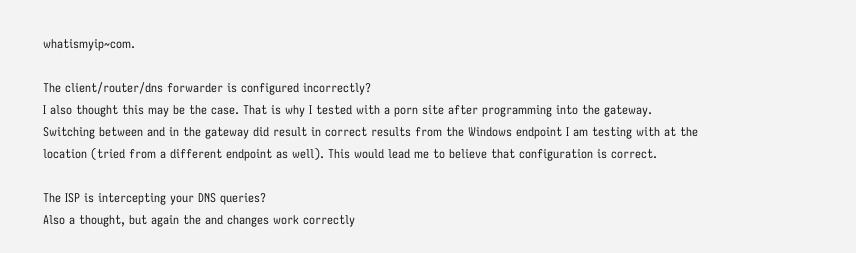whatismyip~com.

The client/router/dns forwarder is configured incorrectly?
I also thought this may be the case. That is why I tested with a porn site after programming into the gateway. Switching between and in the gateway did result in correct results from the Windows endpoint I am testing with at the location (tried from a different endpoint as well). This would lead me to believe that configuration is correct.

The ISP is intercepting your DNS queries?
Also a thought, but again the and changes work correctly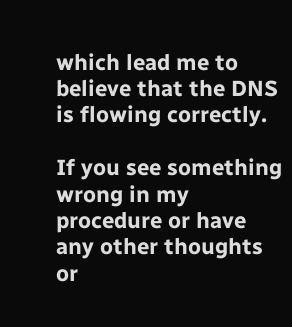which lead me to believe that the DNS is flowing correctly.

If you see something wrong in my procedure or have any other thoughts or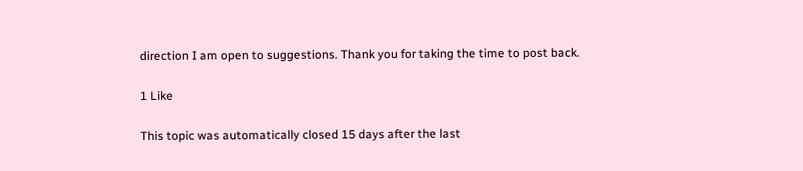direction I am open to suggestions. Thank you for taking the time to post back.

1 Like

This topic was automatically closed 15 days after the last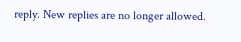reply. New replies are no longer allowed.